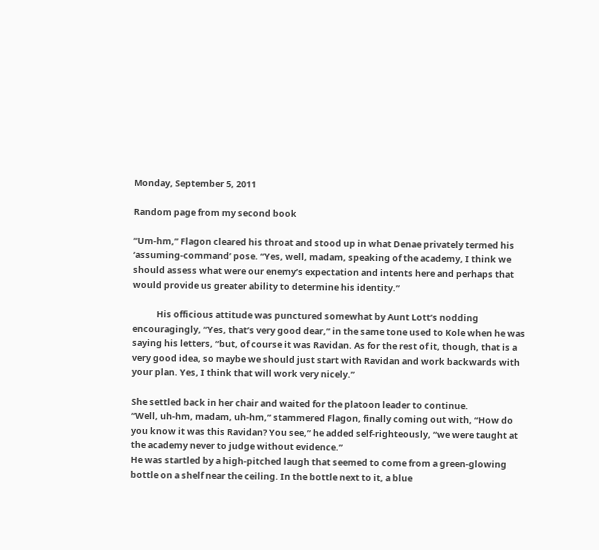Monday, September 5, 2011

Random page from my second book

“Um-hm,” Flagon cleared his throat and stood up in what Denae privately termed his ‘assuming-command’ pose. “Yes, well, madam, speaking of the academy, I think we should assess what were our enemy’s expectation and intents here and perhaps that would provide us greater ability to determine his identity.”

            His officious attitude was punctured somewhat by Aunt Lott’s nodding encouragingly, “Yes, that’s very good dear,” in the same tone used to Kole when he was saying his letters, “but, of course it was Ravidan. As for the rest of it, though, that is a very good idea, so maybe we should just start with Ravidan and work backwards with your plan. Yes, I think that will work very nicely.”

She settled back in her chair and waited for the platoon leader to continue.
“Well, uh-hm, madam, uh-hm,” stammered Flagon, finally coming out with, “How do you know it was this Ravidan? You see,” he added self-righteously, “we were taught at the academy never to judge without evidence.”
He was startled by a high-pitched laugh that seemed to come from a green-glowing bottle on a shelf near the ceiling. In the bottle next to it, a blue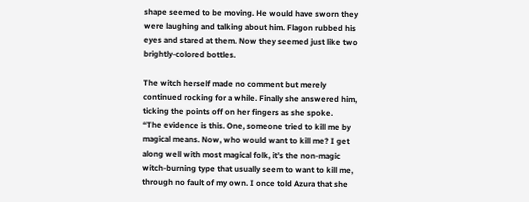shape seemed to be moving. He would have sworn they were laughing and talking about him. Flagon rubbed his eyes and stared at them. Now they seemed just like two brightly-colored bottles.

The witch herself made no comment but merely continued rocking for a while. Finally she answered him, ticking the points off on her fingers as she spoke.
“The evidence is this. One, someone tried to kill me by magical means. Now, who would want to kill me? I get along well with most magical folk, it’s the non-magic witch-burning type that usually seem to want to kill me, through no fault of my own. I once told Azura that she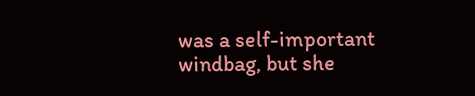was a self-important windbag, but she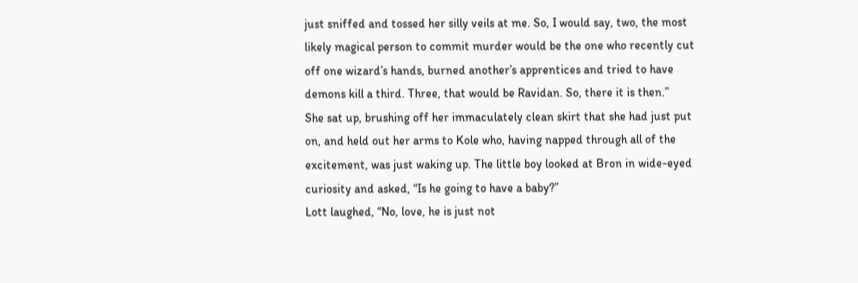just sniffed and tossed her silly veils at me. So, I would say, two, the most likely magical person to commit murder would be the one who recently cut off one wizard’s hands, burned another’s apprentices and tried to have demons kill a third. Three, that would be Ravidan. So, there it is then.”
She sat up, brushing off her immaculately clean skirt that she had just put on, and held out her arms to Kole who, having napped through all of the excitement, was just waking up. The little boy looked at Bron in wide-eyed curiosity and asked, “Is he going to have a baby?”
Lott laughed, “No, love, he is just not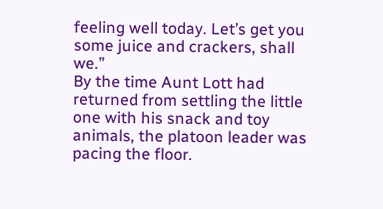feeling well today. Let’s get you some juice and crackers, shall we.”
By the time Aunt Lott had returned from settling the little one with his snack and toy animals, the platoon leader was pacing the floor.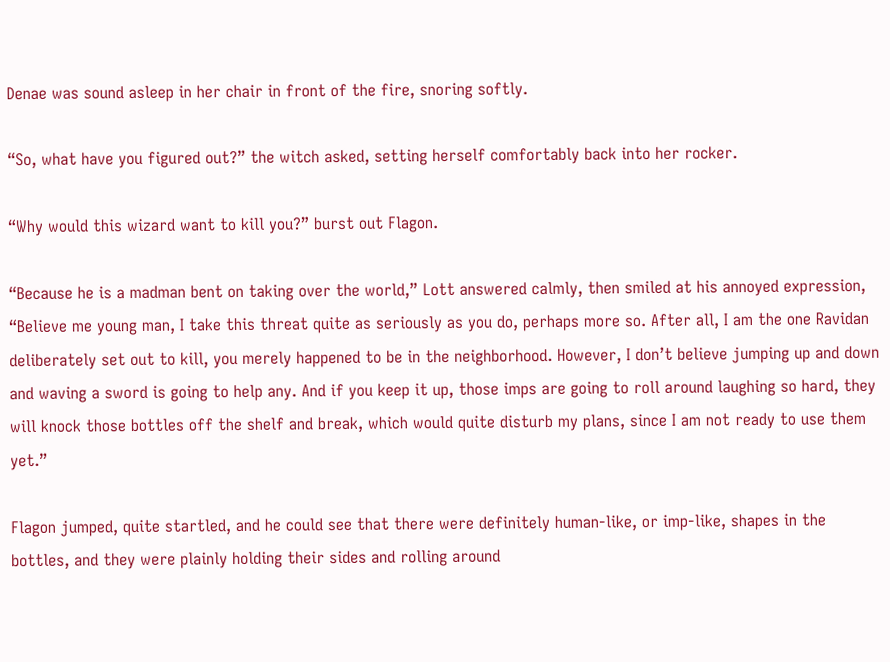Denae was sound asleep in her chair in front of the fire, snoring softly.

“So, what have you figured out?” the witch asked, setting herself comfortably back into her rocker.

“Why would this wizard want to kill you?” burst out Flagon.

“Because he is a madman bent on taking over the world,” Lott answered calmly, then smiled at his annoyed expression, “Believe me young man, I take this threat quite as seriously as you do, perhaps more so. After all, I am the one Ravidan deliberately set out to kill, you merely happened to be in the neighborhood. However, I don’t believe jumping up and down and waving a sword is going to help any. And if you keep it up, those imps are going to roll around laughing so hard, they will knock those bottles off the shelf and break, which would quite disturb my plans, since I am not ready to use them yet.”

Flagon jumped, quite startled, and he could see that there were definitely human-like, or imp-like, shapes in the bottles, and they were plainly holding their sides and rolling around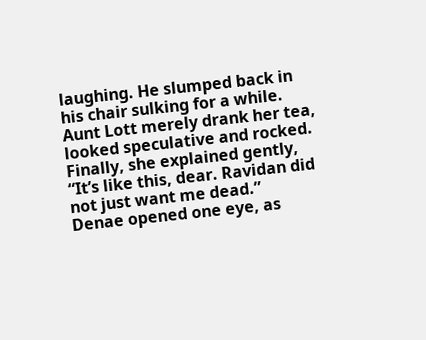laughing. He slumped back in his chair sulking for a while. Aunt Lott merely drank her tea, looked speculative and rocked.
Finally, she explained gently, “It’s like this, dear. Ravidan did not just want me dead.”
Denae opened one eye, as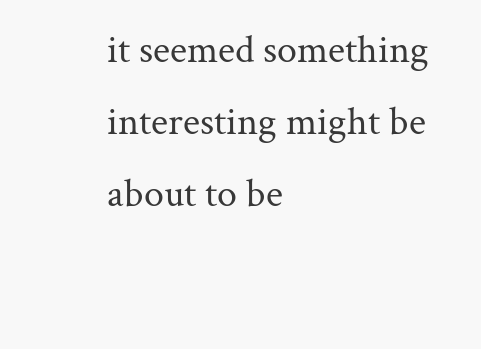it seemed something interesting might be about to be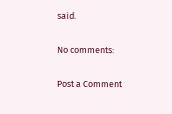said.

No comments:

Post a Comment